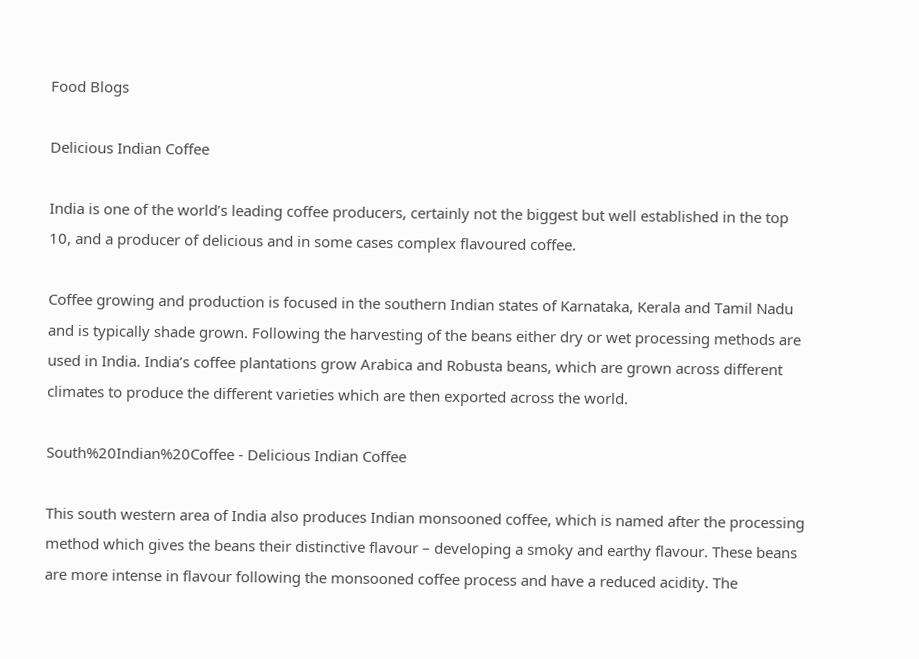Food Blogs

Delicious Indian Coffee

India is one of the world’s leading coffee producers, certainly not the biggest but well established in the top 10, and a producer of delicious and in some cases complex flavoured coffee.

Coffee growing and production is focused in the southern Indian states of Karnataka, Kerala and Tamil Nadu and is typically shade grown. Following the harvesting of the beans either dry or wet processing methods are used in India. India’s coffee plantations grow Arabica and Robusta beans, which are grown across different climates to produce the different varieties which are then exported across the world.

South%20Indian%20Coffee - Delicious Indian Coffee

This south western area of India also produces Indian monsooned coffee, which is named after the processing method which gives the beans their distinctive flavour – developing a smoky and earthy flavour. These beans are more intense in flavour following the monsooned coffee process and have a reduced acidity. The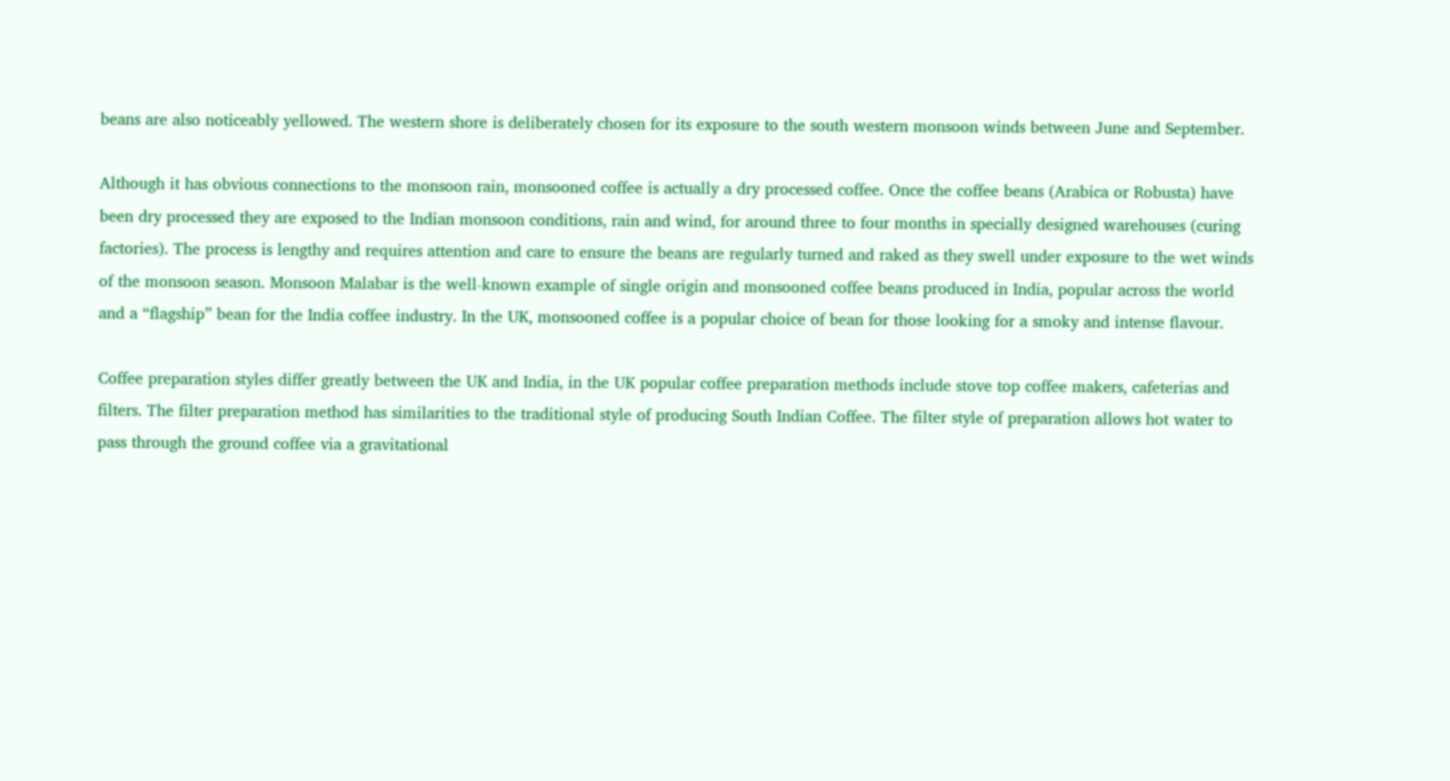beans are also noticeably yellowed. The western shore is deliberately chosen for its exposure to the south western monsoon winds between June and September.

Although it has obvious connections to the monsoon rain, monsooned coffee is actually a dry processed coffee. Once the coffee beans (Arabica or Robusta) have been dry processed they are exposed to the Indian monsoon conditions, rain and wind, for around three to four months in specially designed warehouses (curing factories). The process is lengthy and requires attention and care to ensure the beans are regularly turned and raked as they swell under exposure to the wet winds of the monsoon season. Monsoon Malabar is the well-known example of single origin and monsooned coffee beans produced in India, popular across the world and a “flagship” bean for the India coffee industry. In the UK, monsooned coffee is a popular choice of bean for those looking for a smoky and intense flavour.

Coffee preparation styles differ greatly between the UK and India, in the UK popular coffee preparation methods include stove top coffee makers, cafeterias and filters. The filter preparation method has similarities to the traditional style of producing South Indian Coffee. The filter style of preparation allows hot water to pass through the ground coffee via a gravitational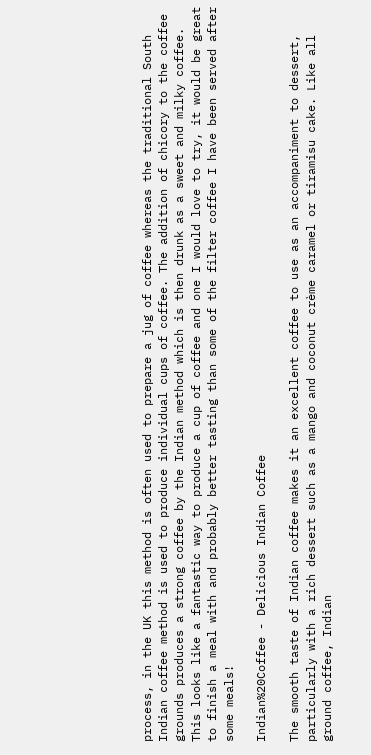process, in the UK this method is often used to prepare a jug of coffee whereas the traditional South Indian coffee method is used to produce individual cups of coffee. The addition of chicory to the coffee grounds produces a strong coffee by the Indian method which is then drunk as a sweet and milky coffee. This looks like a fantastic way to produce a cup of coffee and one I would love to try, it would be great to finish a meal with and probably better tasting than some of the filter coffee I have been served after some meals!

Indian%20Coffee - Delicious Indian Coffee

The smooth taste of Indian coffee makes it an excellent coffee to use as an accompaniment to dessert, particularly with a rich dessert such as a mango and coconut crème caramel or tiramisu cake. Like all ground coffee, Indian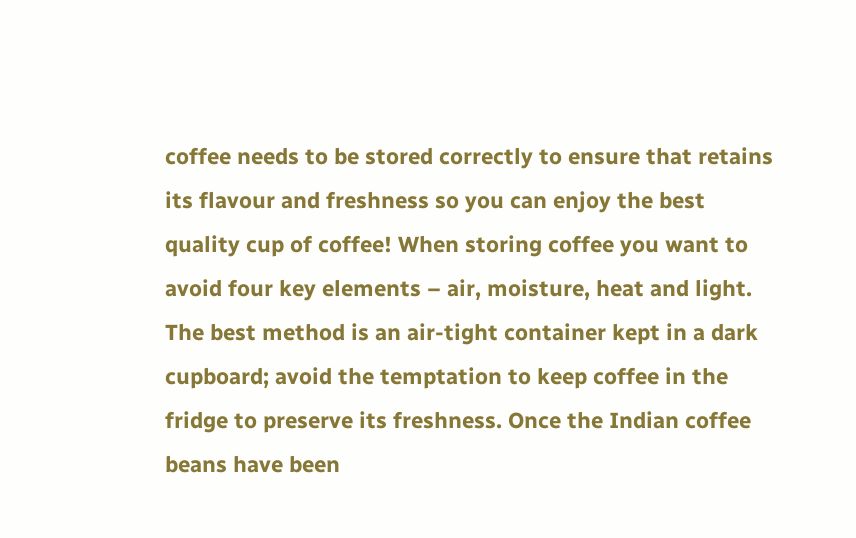coffee needs to be stored correctly to ensure that retains its flavour and freshness so you can enjoy the best quality cup of coffee! When storing coffee you want to avoid four key elements – air, moisture, heat and light. The best method is an air-tight container kept in a dark cupboard; avoid the temptation to keep coffee in the fridge to preserve its freshness. Once the Indian coffee beans have been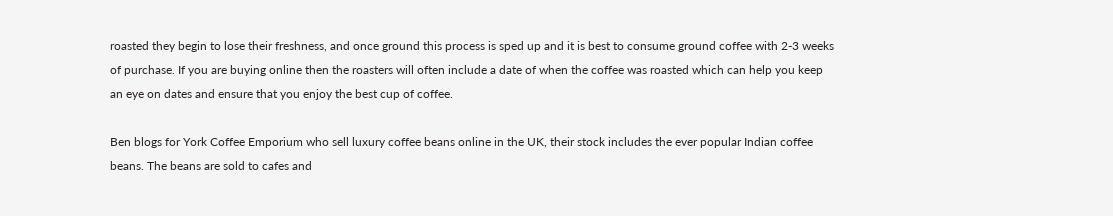roasted they begin to lose their freshness, and once ground this process is sped up and it is best to consume ground coffee with 2-3 weeks of purchase. If you are buying online then the roasters will often include a date of when the coffee was roasted which can help you keep an eye on dates and ensure that you enjoy the best cup of coffee.

Ben blogs for York Coffee Emporium who sell luxury coffee beans online in the UK, their stock includes the ever popular Indian coffee beans. The beans are sold to cafes and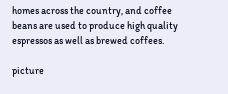homes across the country, and coffee beans are used to produce high quality espressos as well as brewed coffees.

picture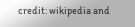credit: wikipedia and